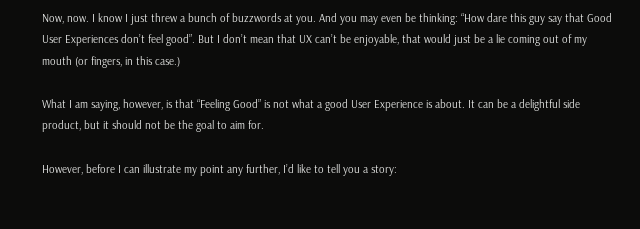Now, now. I know I just threw a bunch of buzzwords at you. And you may even be thinking: “How dare this guy say that Good User Experiences don’t feel good”. But I don’t mean that UX can’t be enjoyable, that would just be a lie coming out of my mouth (or fingers, in this case.)

What I am saying, however, is that “Feeling Good” is not what a good User Experience is about. It can be a delightful side product, but it should not be the goal to aim for.

However, before I can illustrate my point any further, I’d like to tell you a story: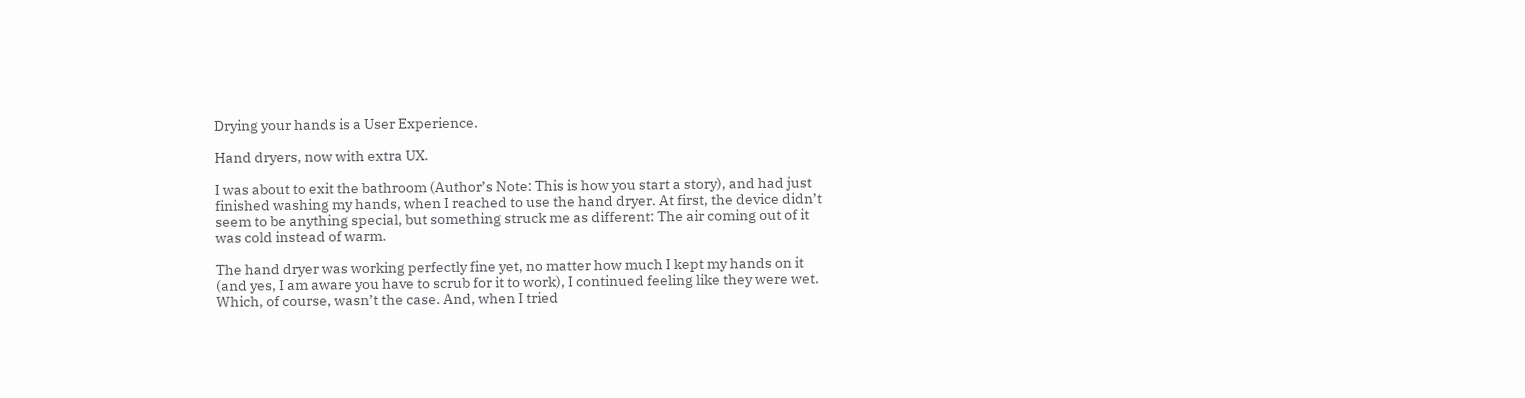Drying your hands is a User Experience.

Hand dryers, now with extra UX.

I was about to exit the bathroom (Author’s Note: This is how you start a story), and had just finished washing my hands, when I reached to use the hand dryer. At first, the device didn’t seem to be anything special, but something struck me as different: The air coming out of it was cold instead of warm.

The hand dryer was working perfectly fine yet, no matter how much I kept my hands on it (and yes, I am aware you have to scrub for it to work), I continued feeling like they were wet. Which, of course, wasn’t the case. And, when I tried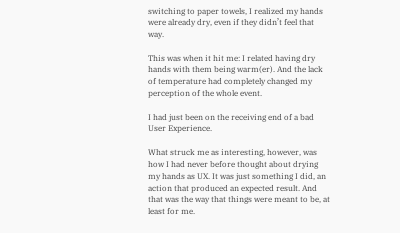switching to paper towels, I realized my hands were already dry, even if they didn’t feel that way.

This was when it hit me: I related having dry hands with them being warm(er). And the lack of temperature had completely changed my perception of the whole event.

I had just been on the receiving end of a bad User Experience.

What struck me as interesting, however, was how I had never before thought about drying my hands as UX. It was just something I did, an action that produced an expected result. And that was the way that things were meant to be, at least for me.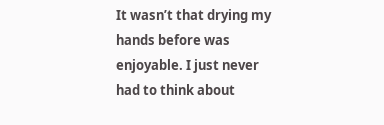It wasn’t that drying my hands before was enjoyable. I just never had to think about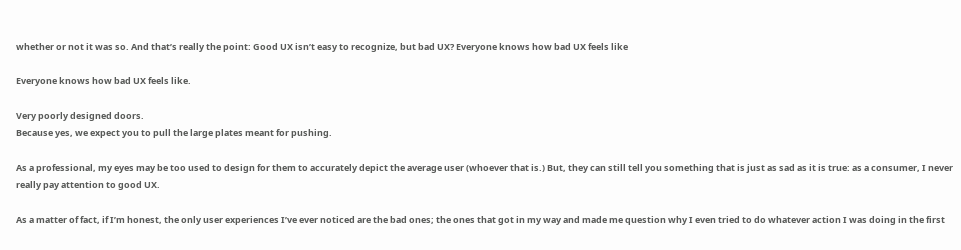whether or not it was so. And that’s really the point: Good UX isn’t easy to recognize, but bad UX? Everyone knows how bad UX feels like

Everyone knows how bad UX feels like.

Very poorly designed doors.
Because yes, we expect you to pull the large plates meant for pushing.

As a professional, my eyes may be too used to design for them to accurately depict the average user (whoever that is.) But, they can still tell you something that is just as sad as it is true: as a consumer, I never really pay attention to good UX.

As a matter of fact, if I’m honest, the only user experiences I’ve ever noticed are the bad ones; the ones that got in my way and made me question why I even tried to do whatever action I was doing in the first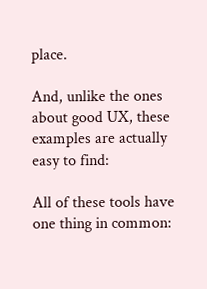place.

And, unlike the ones about good UX, these examples are actually easy to find:

All of these tools have one thing in common: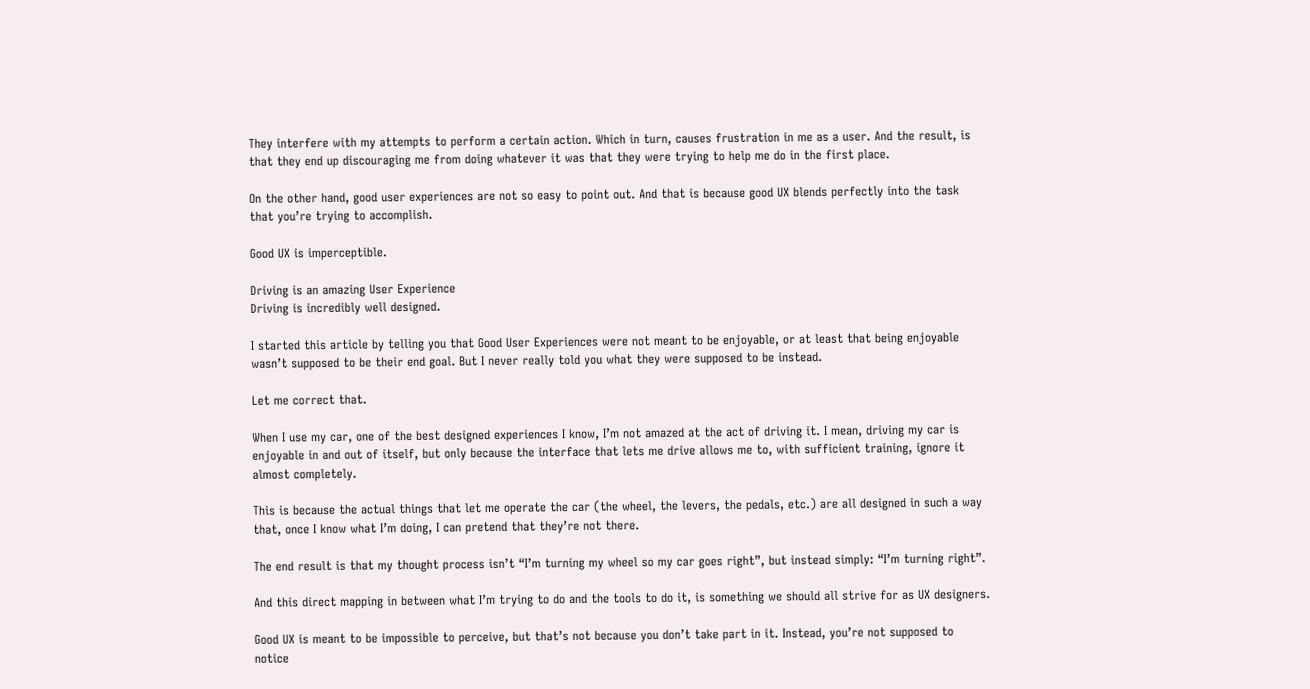They interfere with my attempts to perform a certain action. Which in turn, causes frustration in me as a user. And the result, is that they end up discouraging me from doing whatever it was that they were trying to help me do in the first place.

On the other hand, good user experiences are not so easy to point out. And that is because good UX blends perfectly into the task that you’re trying to accomplish.

Good UX is imperceptible.

Driving is an amazing User Experience
Driving is incredibly well designed.

I started this article by telling you that Good User Experiences were not meant to be enjoyable, or at least that being enjoyable wasn’t supposed to be their end goal. But I never really told you what they were supposed to be instead.

Let me correct that.

When I use my car, one of the best designed experiences I know, I’m not amazed at the act of driving it. I mean, driving my car is enjoyable in and out of itself, but only because the interface that lets me drive allows me to, with sufficient training, ignore it almost completely.

This is because the actual things that let me operate the car (the wheel, the levers, the pedals, etc.) are all designed in such a way that, once I know what I’m doing, I can pretend that they’re not there.

The end result is that my thought process isn’t “I’m turning my wheel so my car goes right”, but instead simply: “I’m turning right”.

And this direct mapping in between what I’m trying to do and the tools to do it, is something we should all strive for as UX designers.

Good UX is meant to be impossible to perceive, but that’s not because you don’t take part in it. Instead, you’re not supposed to notice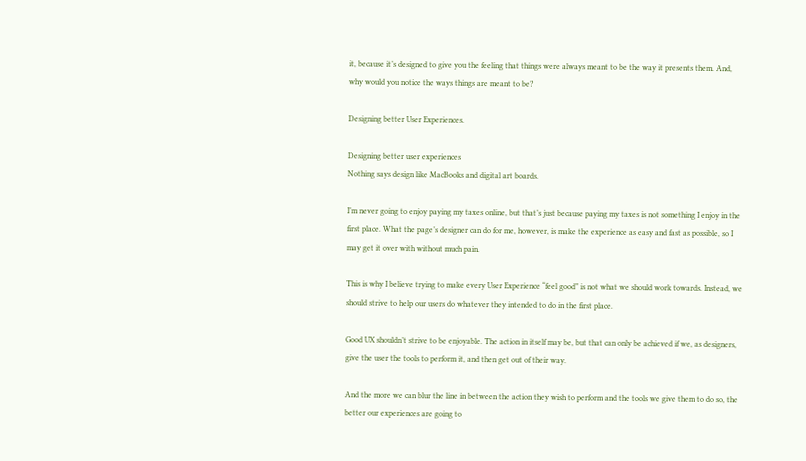it, because it’s designed to give you the feeling that things were always meant to be the way it presents them. And, why would you notice the ways things are meant to be?

Designing better User Experiences.

Designing better user experiences
Nothing says design like MacBooks and digital art boards.

I’m never going to enjoy paying my taxes online, but that’s just because paying my taxes is not something I enjoy in the first place. What the page’s designer can do for me, however, is make the experience as easy and fast as possible, so I may get it over with without much pain.

This is why I believe trying to make every User Experience “feel good” is not what we should work towards. Instead, we should strive to help our users do whatever they intended to do in the first place.

Good UX shouldn’t strive to be enjoyable. The action in itself may be, but that can only be achieved if we, as designers, give the user the tools to perform it, and then get out of their way.

And the more we can blur the line in between the action they wish to perform and the tools we give them to do so, the better our experiences are going to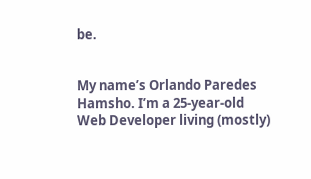be.


My name’s Orlando Paredes Hamsho. I’m a 25-year-old Web Developer living (mostly)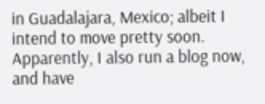in Guadalajara, Mexico; albeit I intend to move pretty soon. Apparently, I also run a blog now, and have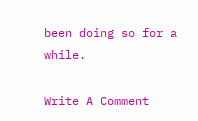been doing so for a while.

Write A Comment